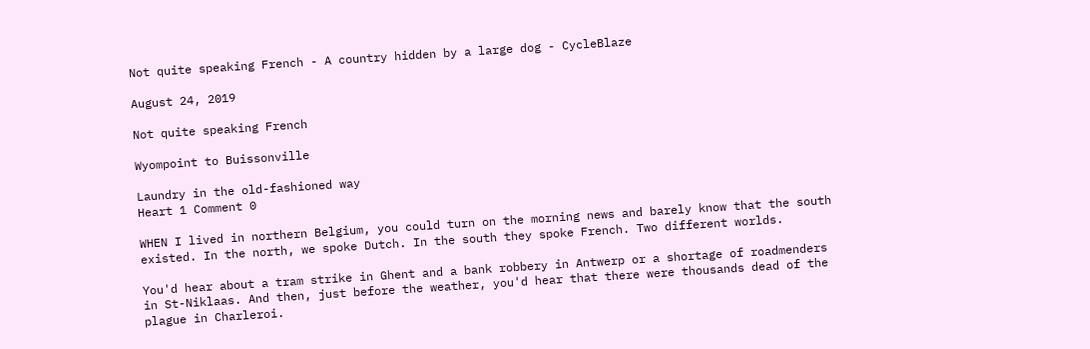Not quite speaking French - A country hidden by a large dog - CycleBlaze

August 24, 2019

Not quite speaking French

Wyompoint to Buissonville

Laundry in the old-fashioned way
Heart 1 Comment 0

WHEN I lived in northern Belgium, you could turn on the morning news and barely know that the south existed. In the north, we spoke Dutch. In the south they spoke French. Two different worlds.

You'd hear about a tram strike in Ghent and a bank robbery in Antwerp or a shortage of roadmenders in St-Niklaas. And then, just before the weather, you'd hear that there were thousands dead of the plague in Charleroi.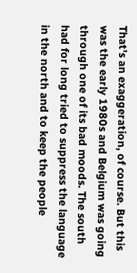That's an exaggeration, of course. But this was the early 1980s and Belgium was going through one of its bad moods. The south had for long tried to suppress the language in the north and to keep the people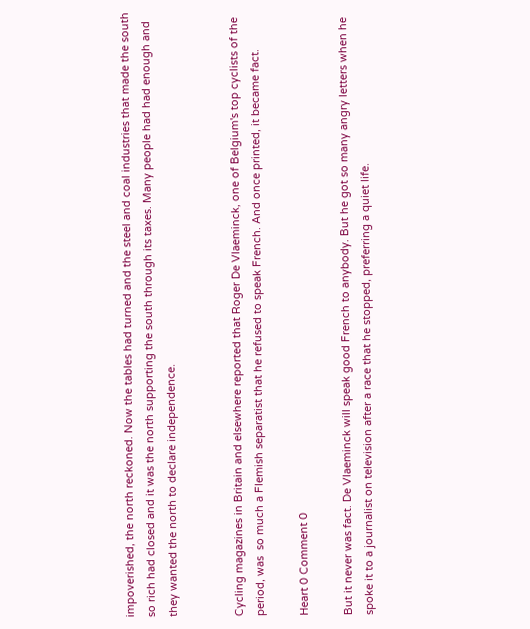impoverished, the north reckoned. Now the tables had turned and the steel and coal industries that made the south so rich had closed and it was the north supporting the south through its taxes. Many people had had enough and they wanted the north to declare independence.


Cycling magazines in Britain and elsewhere reported that Roger De Vlaeminck, one of Belgium's top cyclists of the period, was  so much a Flemish separatist that he refused to speak French. And once printed, it became fact.

Heart 0 Comment 0

But it never was fact. De Vlaeminck will speak good French to anybody. But he got so many angry letters when he spoke it to a journalist on television after a race that he stopped, preferring a quiet life.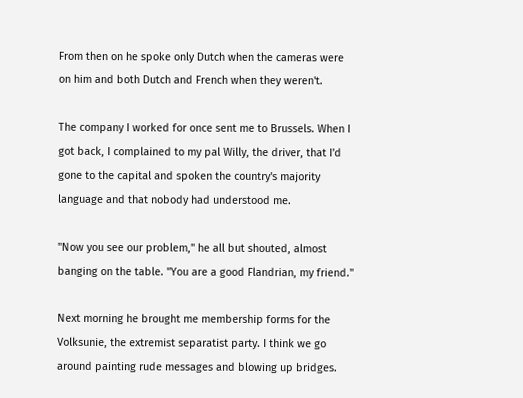From then on he spoke only Dutch when the cameras were on him and both Dutch and French when they weren't.

The company I worked for once sent me to Brussels. When I got back, I complained to my pal Willy, the driver, that I'd gone to the capital and spoken the country's majority language and that nobody had understood me.

"Now you see our problem," he all but shouted, almost banging on the table. "You are a good Flandrian, my friend."

Next morning he brought me membership forms for the Volksunie, the extremist separatist party. I think we go around painting rude messages and blowing up bridges.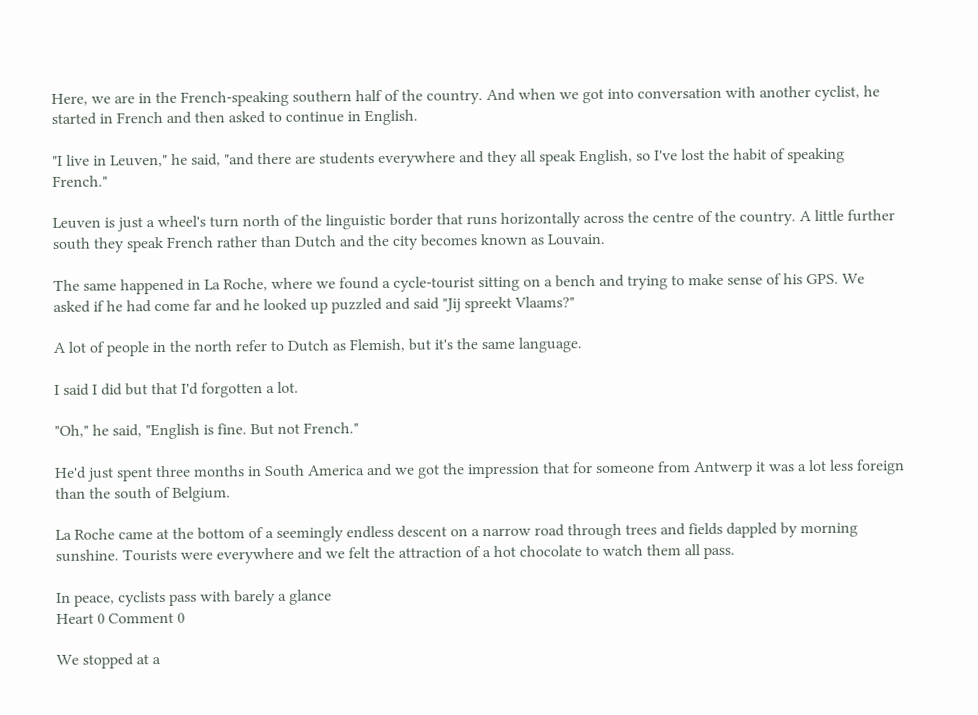Here, we are in the French-speaking southern half of the country. And when we got into conversation with another cyclist, he started in French and then asked to continue in English.

"I live in Leuven," he said, "and there are students everywhere and they all speak English, so I've lost the habit of speaking French."

Leuven is just a wheel's turn north of the linguistic border that runs horizontally across the centre of the country. A little further south they speak French rather than Dutch and the city becomes known as Louvain.

The same happened in La Roche, where we found a cycle-tourist sitting on a bench and trying to make sense of his GPS. We asked if he had come far and he looked up puzzled and said "Jij spreekt Vlaams?"

A lot of people in the north refer to Dutch as Flemish, but it's the same language.

I said I did but that I'd forgotten a lot.

"Oh," he said, "English is fine. But not French."

He'd just spent three months in South America and we got the impression that for someone from Antwerp it was a lot less foreign than the south of Belgium.

La Roche came at the bottom of a seemingly endless descent on a narrow road through trees and fields dappled by morning sunshine. Tourists were everywhere and we felt the attraction of a hot chocolate to watch them all pass.

In peace, cyclists pass with barely a glance
Heart 0 Comment 0

We stopped at a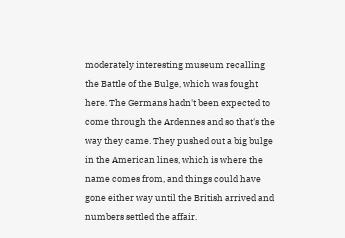moderately interesting museum recalling the Battle of the Bulge, which was fought here. The Germans hadn't been expected to come through the Ardennes and so that's the way they came. They pushed out a big bulge in the American lines, which is where the name comes from, and things could have gone either way until the British arrived and numbers settled the affair.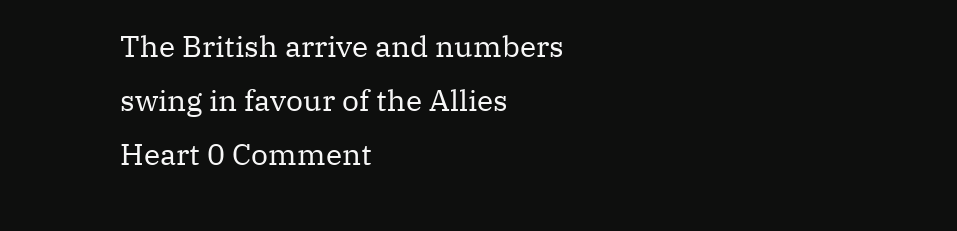The British arrive and numbers swing in favour of the Allies
Heart 0 Comment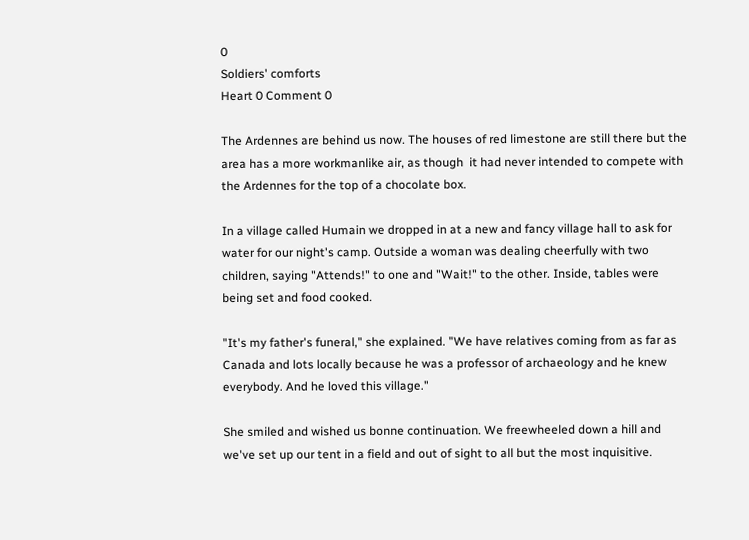0
Soldiers' comforts
Heart 0 Comment 0

The Ardennes are behind us now. The houses of red limestone are still there but the area has a more workmanlike air, as though  it had never intended to compete with the Ardennes for the top of a chocolate box.

In a village called Humain we dropped in at a new and fancy village hall to ask for water for our night's camp. Outside a woman was dealing cheerfully with two children, saying "Attends!" to one and "Wait!" to the other. Inside, tables were being set and food cooked.

"It's my father's funeral," she explained. "We have relatives coming from as far as Canada and lots locally because he was a professor of archaeology and he knew everybody. And he loved this village."

She smiled and wished us bonne continuation. We freewheeled down a hill and we've set up our tent in a field and out of sight to all but the most inquisitive.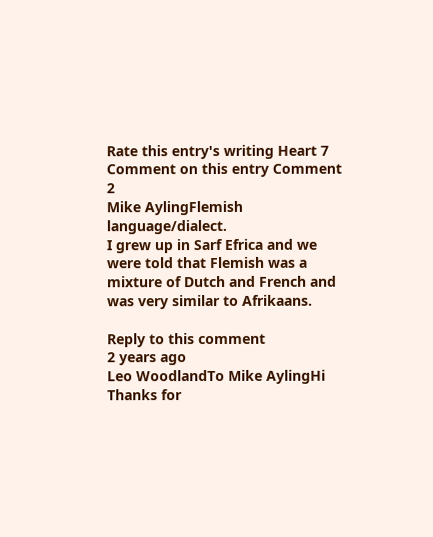Rate this entry's writing Heart 7
Comment on this entry Comment 2
Mike AylingFlemish language/dialect.
I grew up in Sarf Efrica and we were told that Flemish was a mixture of Dutch and French and was very similar to Afrikaans.

Reply to this comment
2 years ago
Leo WoodlandTo Mike AylingHi
Thanks for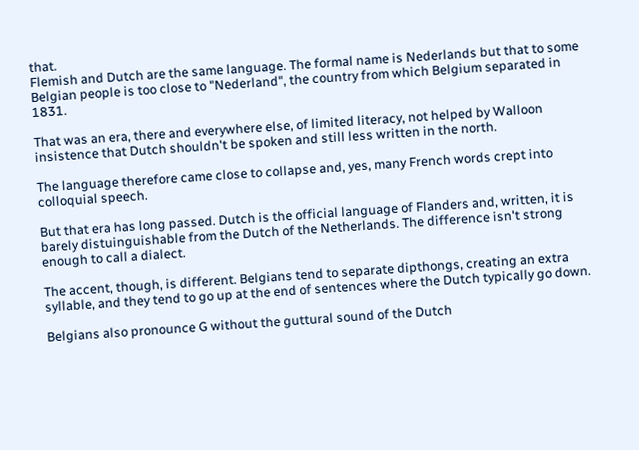that.
Flemish and Dutch are the same language. The formal name is Nederlands but that to some Belgian people is too close to "Nederland", the country from which Belgium separated in 1831.

That was an era, there and everywhere else, of limited literacy, not helped by Walloon insistence that Dutch shouldn't be spoken and still less written in the north.

The language therefore came close to collapse and, yes, many French words crept into colloquial speech.

But that era has long passed. Dutch is the official language of Flanders and, written, it is barely distuinguishable from the Dutch of the Netherlands. The difference isn't strong enough to call a dialect.

The accent, though, is different. Belgians tend to separate dipthongs, creating an extra syllable, and they tend to go up at the end of sentences where the Dutch typically go down.

Belgians also pronounce G without the guttural sound of the Dutch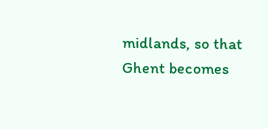midlands, so that Ghent becomes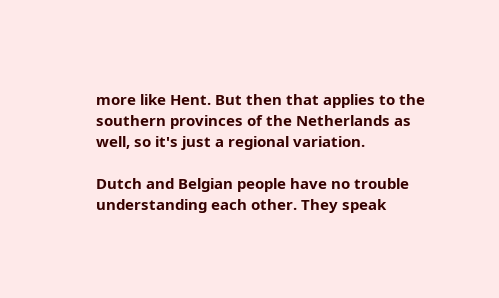more like Hent. But then that applies to the southern provinces of the Netherlands as well, so it's just a regional variation.

Dutch and Belgian people have no trouble understanding each other. They speak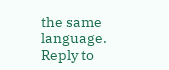the same language.
Reply to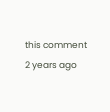this comment
2 years ago